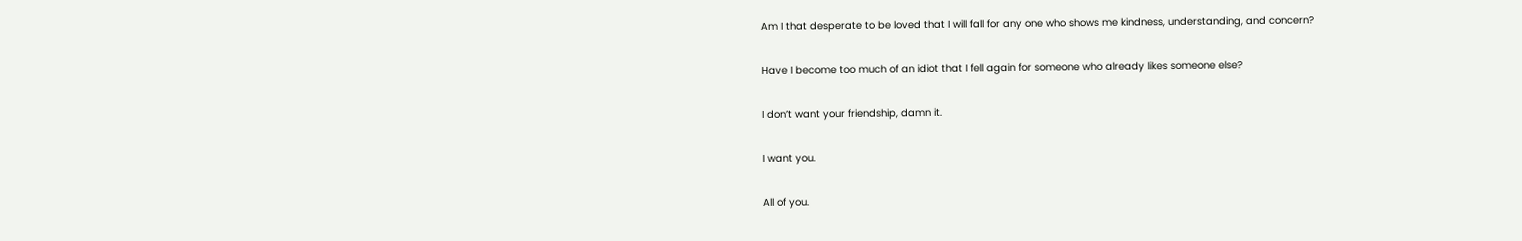Am I that desperate to be loved that I will fall for any one who shows me kindness, understanding, and concern?

Have I become too much of an idiot that I fell again for someone who already likes someone else?

I don’t want your friendship, damn it.

I want you.

All of you.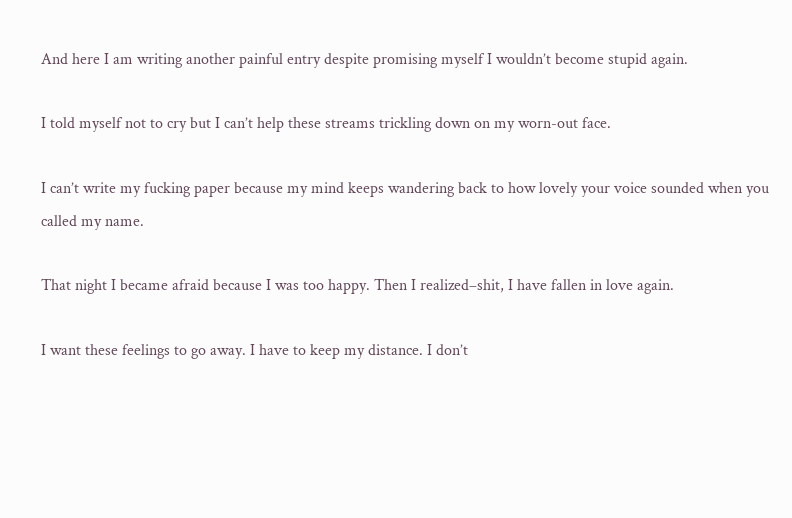And here I am writing another painful entry despite promising myself I wouldn’t become stupid again.

I told myself not to cry but I can’t help these streams trickling down on my worn-out face.

I can’t write my fucking paper because my mind keeps wandering back to how lovely your voice sounded when you called my name.

That night I became afraid because I was too happy. Then I realized–shit, I have fallen in love again.

I want these feelings to go away. I have to keep my distance. I don’t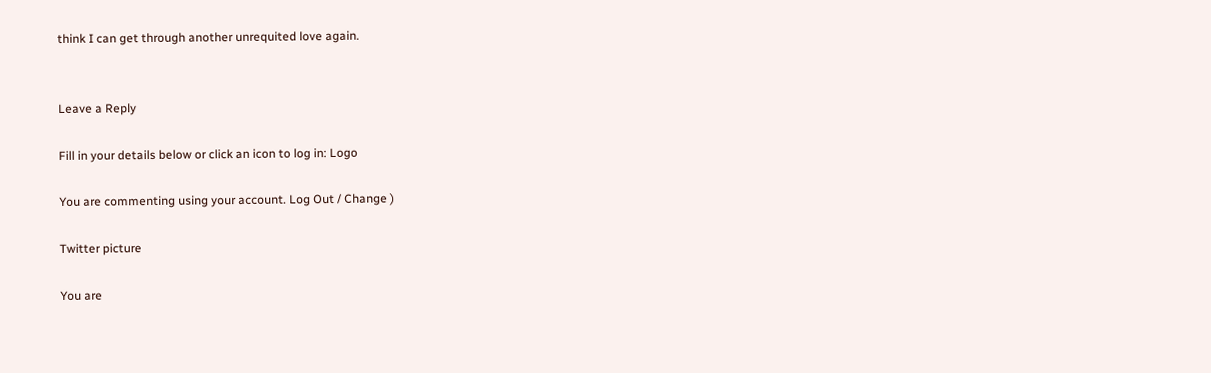think I can get through another unrequited love again.


Leave a Reply

Fill in your details below or click an icon to log in: Logo

You are commenting using your account. Log Out / Change )

Twitter picture

You are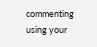commenting using your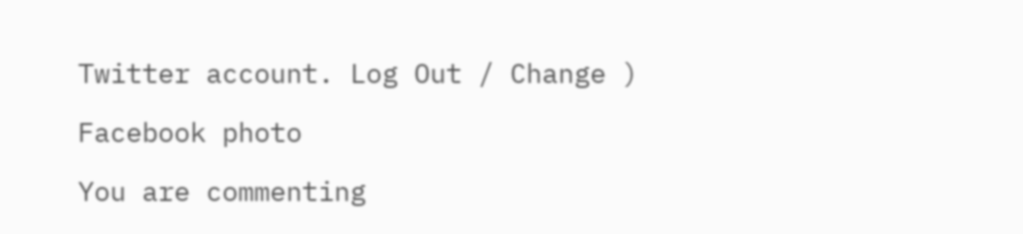Twitter account. Log Out / Change )

Facebook photo

You are commenting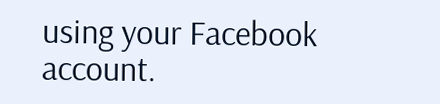using your Facebook account.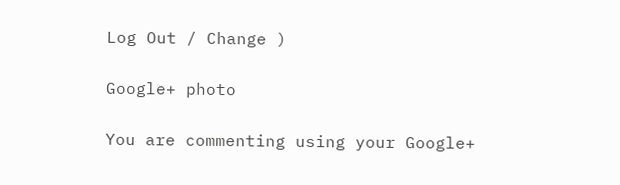Log Out / Change )

Google+ photo

You are commenting using your Google+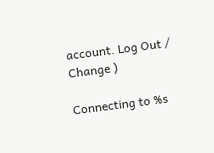account. Log Out / Change )

Connecting to %s